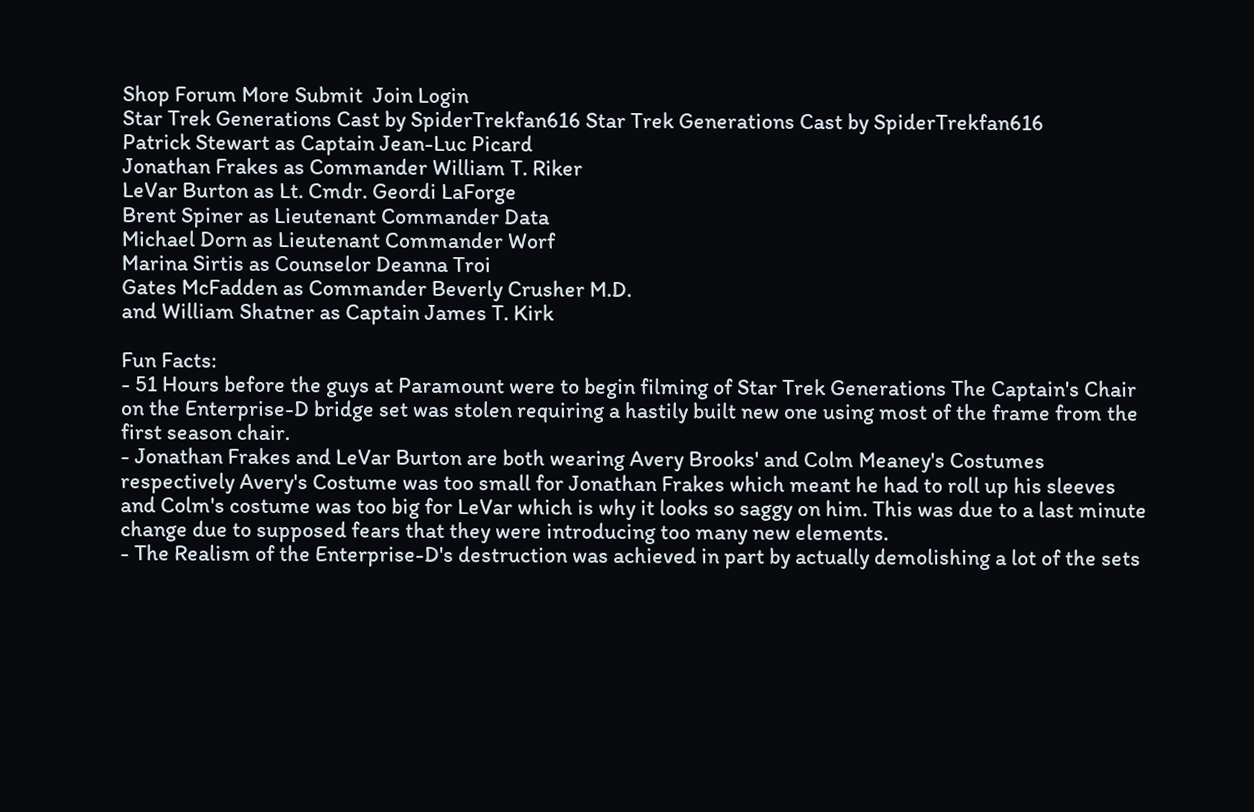Shop Forum More Submit  Join Login
Star Trek Generations Cast by SpiderTrekfan616 Star Trek Generations Cast by SpiderTrekfan616
Patrick Stewart as Captain Jean-Luc Picard
Jonathan Frakes as Commander William T. Riker
LeVar Burton as Lt. Cmdr. Geordi LaForge
Brent Spiner as Lieutenant Commander Data
Michael Dorn as Lieutenant Commander Worf
Marina Sirtis as Counselor Deanna Troi
Gates McFadden as Commander Beverly Crusher M.D.
and William Shatner as Captain James T. Kirk

Fun Facts:
- 51 Hours before the guys at Paramount were to begin filming of Star Trek Generations The Captain's Chair on the Enterprise-D bridge set was stolen requiring a hastily built new one using most of the frame from the first season chair.
- Jonathan Frakes and LeVar Burton are both wearing Avery Brooks' and Colm Meaney's Costumes respectively Avery's Costume was too small for Jonathan Frakes which meant he had to roll up his sleeves and Colm's costume was too big for LeVar which is why it looks so saggy on him. This was due to a last minute change due to supposed fears that they were introducing too many new elements.
- The Realism of the Enterprise-D's destruction was achieved in part by actually demolishing a lot of the sets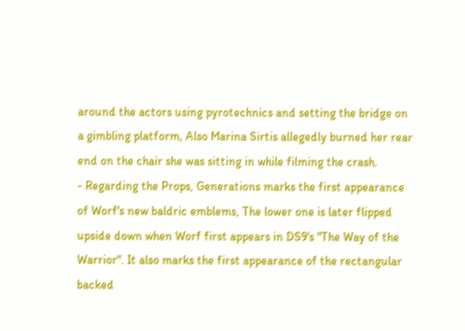around the actors using pyrotechnics and setting the bridge on a gimbling platform, Also Marina Sirtis allegedly burned her rear end on the chair she was sitting in while filming the crash.
- Regarding the Props, Generations marks the first appearance of Worf's new baldric emblems, The lower one is later flipped upside down when Worf first appears in DS9's "The Way of the Warrior". It also marks the first appearance of the rectangular backed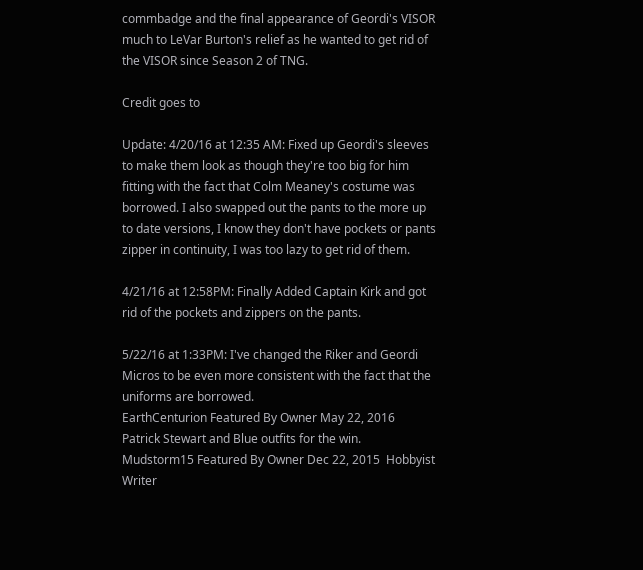commbadge and the final appearance of Geordi's VISOR much to LeVar Burton's relief as he wanted to get rid of the VISOR since Season 2 of TNG.

Credit goes to

Update: 4/20/16 at 12:35 AM: Fixed up Geordi's sleeves to make them look as though they're too big for him fitting with the fact that Colm Meaney's costume was borrowed. I also swapped out the pants to the more up to date versions, I know they don't have pockets or pants zipper in continuity, I was too lazy to get rid of them.

4/21/16 at 12:58PM: Finally Added Captain Kirk and got rid of the pockets and zippers on the pants.

5/22/16 at 1:33PM: I've changed the Riker and Geordi Micros to be even more consistent with the fact that the uniforms are borrowed.
EarthCenturion Featured By Owner May 22, 2016
Patrick Stewart and Blue outfits for the win.
Mudstorm15 Featured By Owner Dec 22, 2015  Hobbyist Writer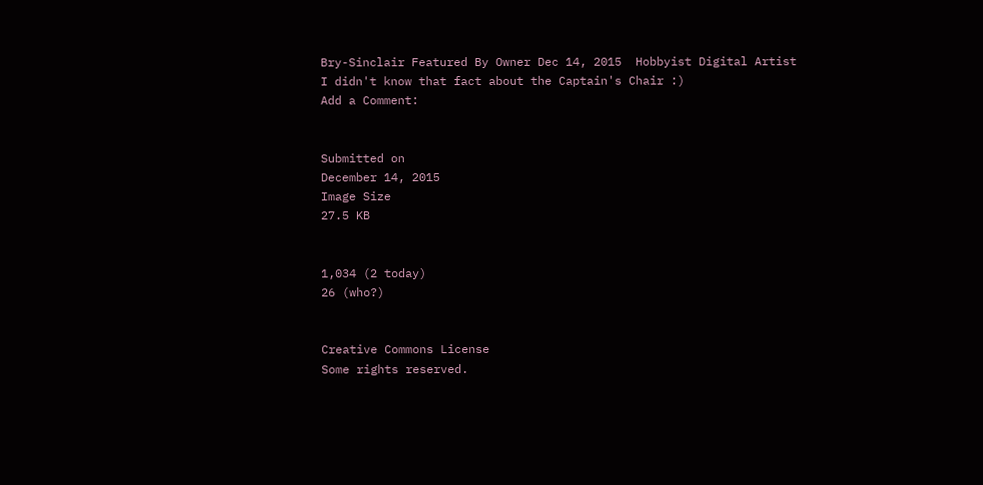Bry-Sinclair Featured By Owner Dec 14, 2015  Hobbyist Digital Artist
I didn't know that fact about the Captain's Chair :)
Add a Comment:


Submitted on
December 14, 2015
Image Size
27.5 KB


1,034 (2 today)
26 (who?)


Creative Commons License
Some rights reserved.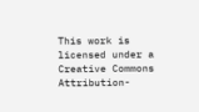This work is licensed under a
Creative Commons Attribution-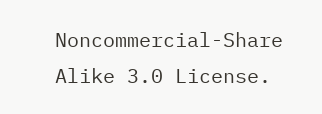Noncommercial-Share Alike 3.0 License.